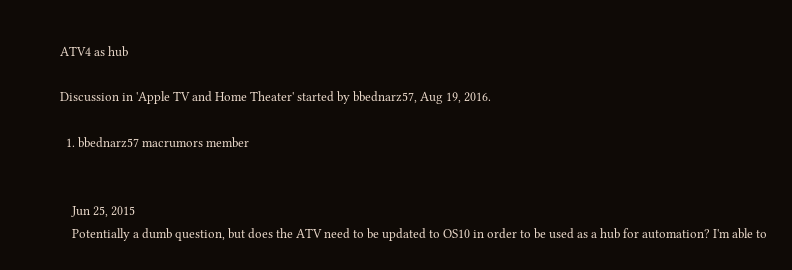ATV4 as hub

Discussion in 'Apple TV and Home Theater' started by bbednarz57, Aug 19, 2016.

  1. bbednarz57 macrumors member


    Jun 25, 2015
    Potentially a dumb question, but does the ATV need to be updated to OS10 in order to be used as a hub for automation? I'm able to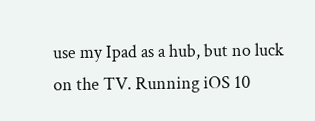use my Ipad as a hub, but no luck on the TV. Running iOS 10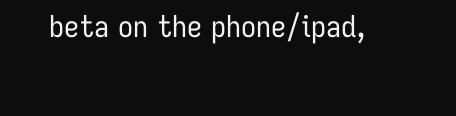beta on the phone/ipad,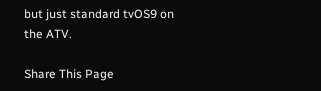but just standard tvOS9 on the ATV.

Share This Page